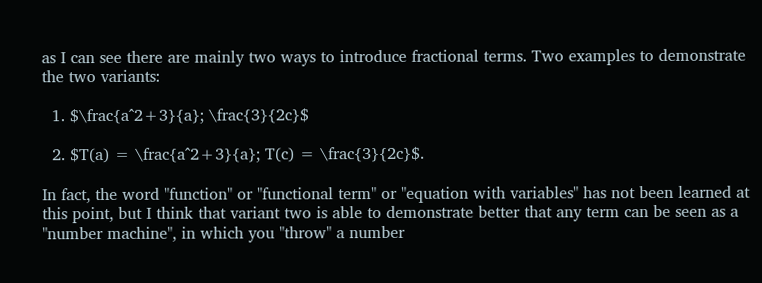as I can see there are mainly two ways to introduce fractional terms. Two examples to demonstrate the two variants:

  1. $\frac{a^2+3}{a}; \frac{3}{2c}$

  2. $T(a) = \frac{a^2+3}{a}; T(c) = \frac{3}{2c}$.

In fact, the word "function" or "functional term" or "equation with variables" has not been learned at this point, but I think that variant two is able to demonstrate better that any term can be seen as a "number machine", in which you "throw" a number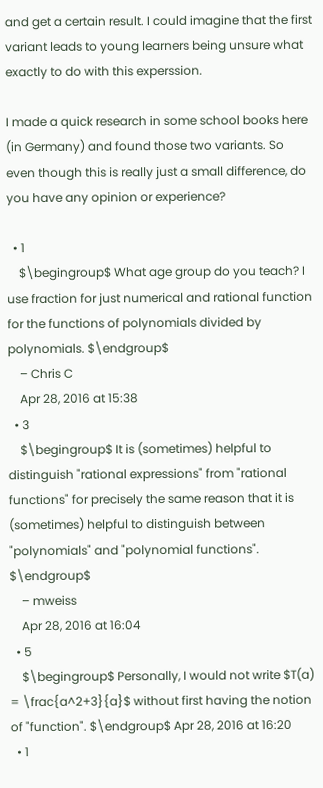and get a certain result. I could imagine that the first variant leads to young learners being unsure what exactly to do with this experssion.

I made a quick research in some school books here (in Germany) and found those two variants. So even though this is really just a small difference, do you have any opinion or experience?

  • 1
    $\begingroup$ What age group do you teach? I use fraction for just numerical and rational function for the functions of polynomials divided by polynomials. $\endgroup$
    – Chris C
    Apr 28, 2016 at 15:38
  • 3
    $\begingroup$ It is (sometimes) helpful to distinguish "rational expressions" from "rational functions" for precisely the same reason that it is (sometimes) helpful to distinguish between "polynomials" and "polynomial functions". $\endgroup$
    – mweiss
    Apr 28, 2016 at 16:04
  • 5
    $\begingroup$ Personally, I would not write $T(a) = \frac{a^2+3}{a}$ without first having the notion of "function". $\endgroup$ Apr 28, 2016 at 16:20
  • 1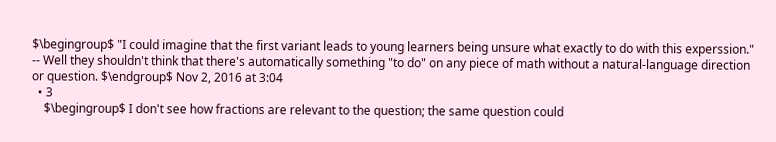$\begingroup$ "I could imagine that the first variant leads to young learners being unsure what exactly to do with this experssion." -- Well they shouldn't think that there's automatically something "to do" on any piece of math without a natural-language direction or question. $\endgroup$ Nov 2, 2016 at 3:04
  • 3
    $\begingroup$ I don't see how fractions are relevant to the question; the same question could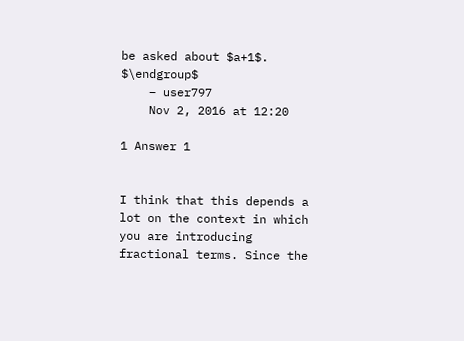be asked about $a+1$. $\endgroup$
    – user797
    Nov 2, 2016 at 12:20

1 Answer 1


I think that this depends a lot on the context in which you are introducing fractional terms. Since the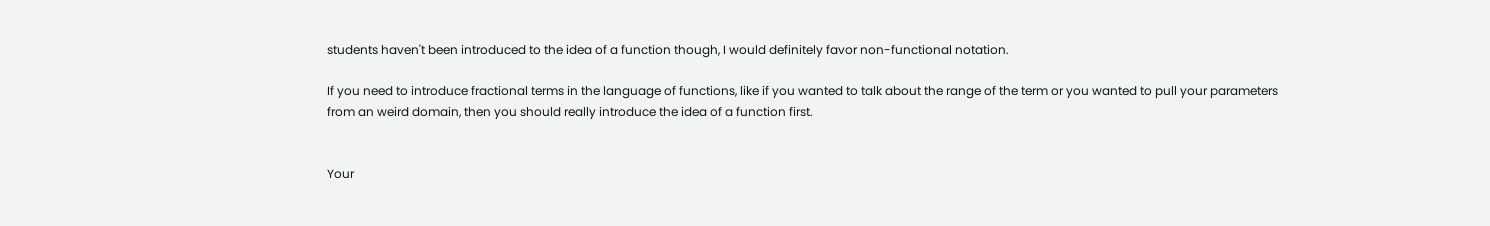students haven't been introduced to the idea of a function though, I would definitely favor non-functional notation.

If you need to introduce fractional terms in the language of functions, like if you wanted to talk about the range of the term or you wanted to pull your parameters from an weird domain, then you should really introduce the idea of a function first.


Your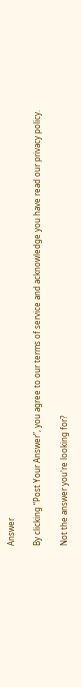Answer

By clicking “Post Your Answer”, you agree to our terms of service and acknowledge you have read our privacy policy.

Not the answer you're looking for?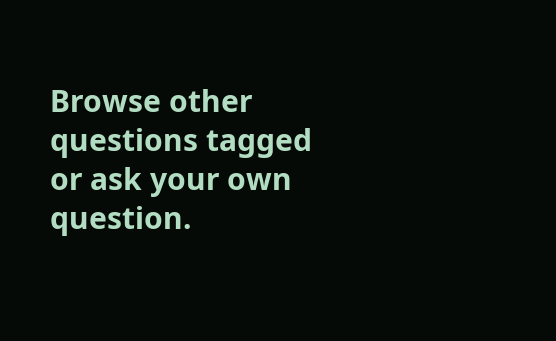Browse other questions tagged or ask your own question.